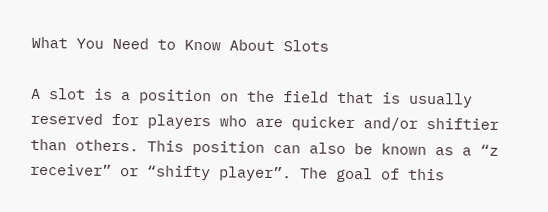What You Need to Know About Slots

A slot is a position on the field that is usually reserved for players who are quicker and/or shiftier than others. This position can also be known as a “z receiver” or “shifty player”. The goal of this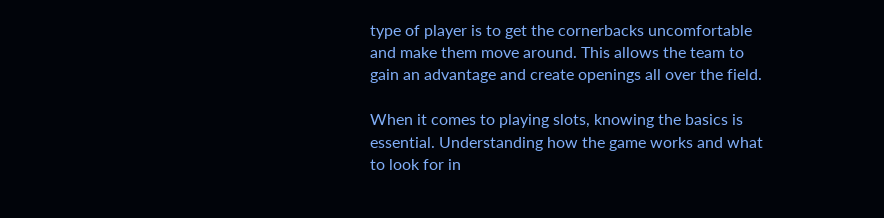type of player is to get the cornerbacks uncomfortable and make them move around. This allows the team to gain an advantage and create openings all over the field.

When it comes to playing slots, knowing the basics is essential. Understanding how the game works and what to look for in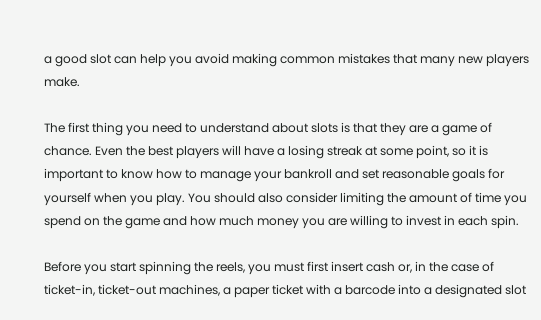a good slot can help you avoid making common mistakes that many new players make.

The first thing you need to understand about slots is that they are a game of chance. Even the best players will have a losing streak at some point, so it is important to know how to manage your bankroll and set reasonable goals for yourself when you play. You should also consider limiting the amount of time you spend on the game and how much money you are willing to invest in each spin.

Before you start spinning the reels, you must first insert cash or, in the case of ticket-in, ticket-out machines, a paper ticket with a barcode into a designated slot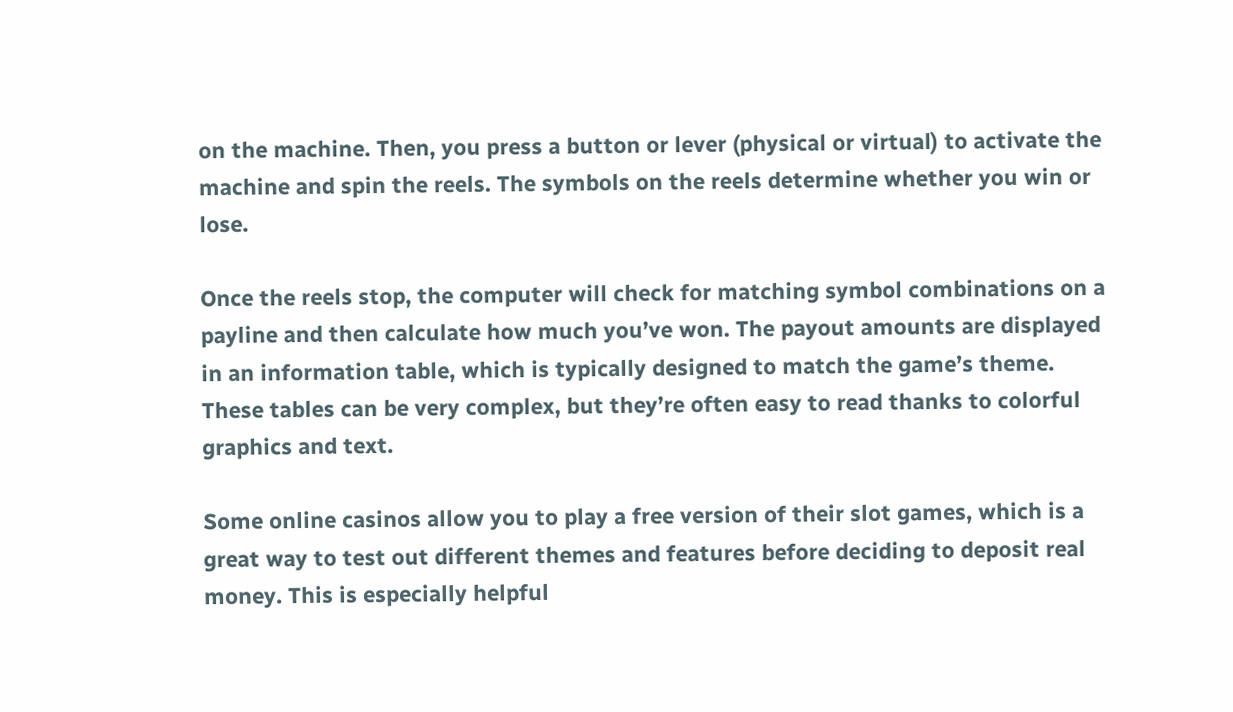on the machine. Then, you press a button or lever (physical or virtual) to activate the machine and spin the reels. The symbols on the reels determine whether you win or lose.

Once the reels stop, the computer will check for matching symbol combinations on a payline and then calculate how much you’ve won. The payout amounts are displayed in an information table, which is typically designed to match the game’s theme. These tables can be very complex, but they’re often easy to read thanks to colorful graphics and text.

Some online casinos allow you to play a free version of their slot games, which is a great way to test out different themes and features before deciding to deposit real money. This is especially helpful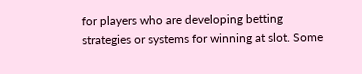for players who are developing betting strategies or systems for winning at slot. Some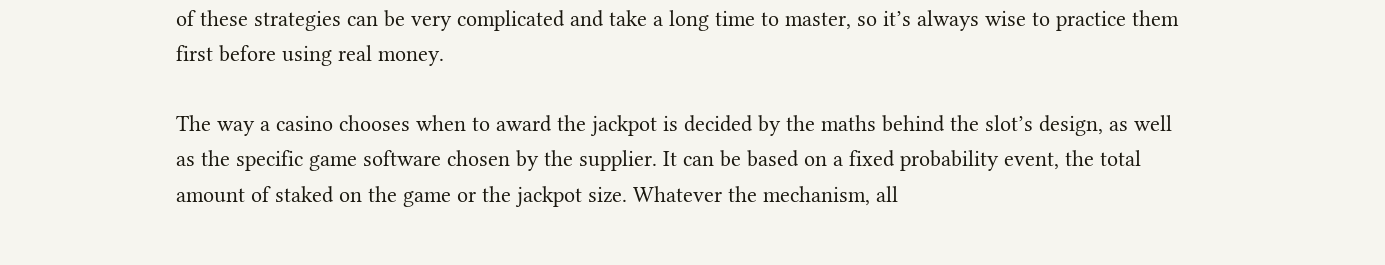of these strategies can be very complicated and take a long time to master, so it’s always wise to practice them first before using real money.

The way a casino chooses when to award the jackpot is decided by the maths behind the slot’s design, as well as the specific game software chosen by the supplier. It can be based on a fixed probability event, the total amount of staked on the game or the jackpot size. Whatever the mechanism, all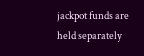jackpot funds are held separately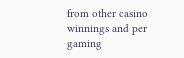from other casino winnings and per gaming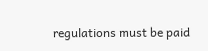regulations must be paid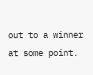out to a winner at some point.